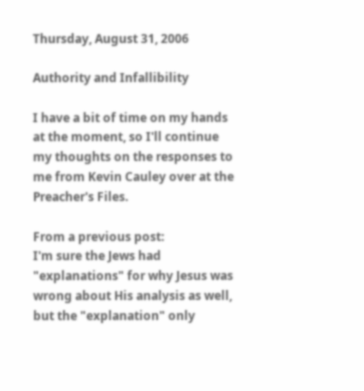Thursday, August 31, 2006

Authority and Infallibility

I have a bit of time on my hands at the moment, so I'll continue my thoughts on the responses to me from Kevin Cauley over at the Preacher's Files.

From a previous post:
I'm sure the Jews had "explanations" for why Jesus was wrong about His analysis as well, but the "explanation" only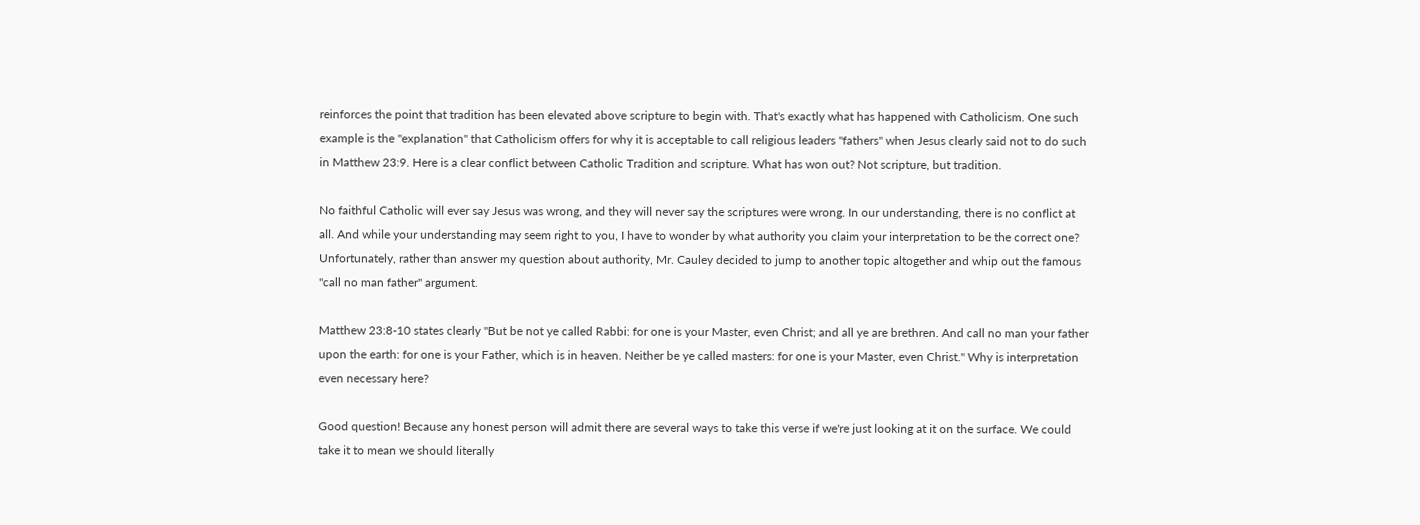reinforces the point that tradition has been elevated above scripture to begin with. That's exactly what has happened with Catholicism. One such example is the "explanation" that Catholicism offers for why it is acceptable to call religious leaders "fathers" when Jesus clearly said not to do such in Matthew 23:9. Here is a clear conflict between Catholic Tradition and scripture. What has won out? Not scripture, but tradition.

No faithful Catholic will ever say Jesus was wrong, and they will never say the scriptures were wrong. In our understanding, there is no conflict at all. And while your understanding may seem right to you, I have to wonder by what authority you claim your interpretation to be the correct one?
Unfortunately, rather than answer my question about authority, Mr. Cauley decided to jump to another topic altogether and whip out the famous "call no man father" argument.

Matthew 23:8-10 states clearly "But be not ye called Rabbi: for one is your Master, even Christ; and all ye are brethren. And call no man your father upon the earth: for one is your Father, which is in heaven. Neither be ye called masters: for one is your Master, even Christ." Why is interpretation even necessary here?

Good question! Because any honest person will admit there are several ways to take this verse if we're just looking at it on the surface. We could take it to mean we should literally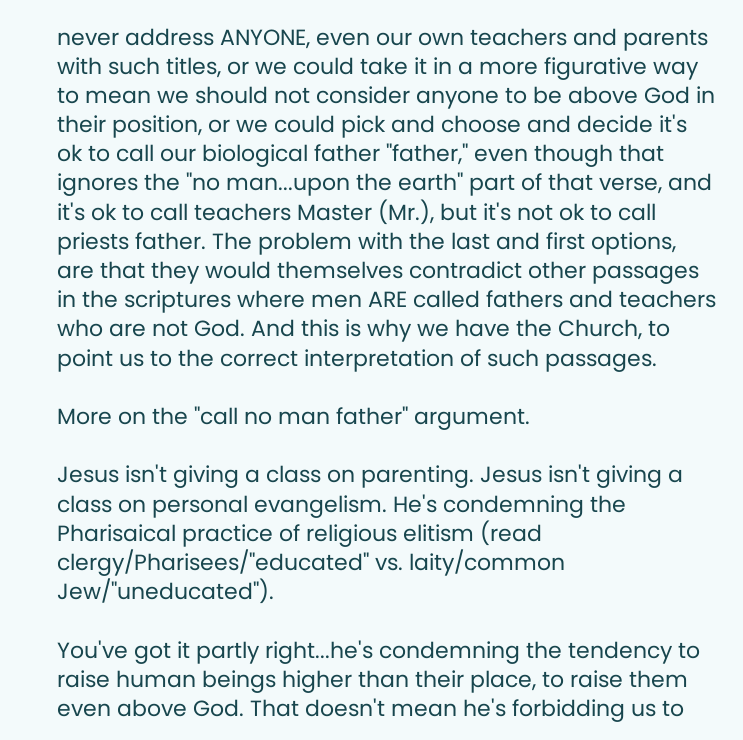never address ANYONE, even our own teachers and parents with such titles, or we could take it in a more figurative way to mean we should not consider anyone to be above God in their position, or we could pick and choose and decide it's ok to call our biological father "father," even though that ignores the "no man...upon the earth" part of that verse, and it's ok to call teachers Master (Mr.), but it's not ok to call priests father. The problem with the last and first options, are that they would themselves contradict other passages in the scriptures where men ARE called fathers and teachers who are not God. And this is why we have the Church, to point us to the correct interpretation of such passages.

More on the "call no man father" argument.

Jesus isn't giving a class on parenting. Jesus isn't giving a class on personal evangelism. He's condemning the Pharisaical practice of religious elitism (read clergy/Pharisees/"educated" vs. laity/common Jew/"uneducated").

You've got it partly right...he's condemning the tendency to raise human beings higher than their place, to raise them even above God. That doesn't mean he's forbidding us to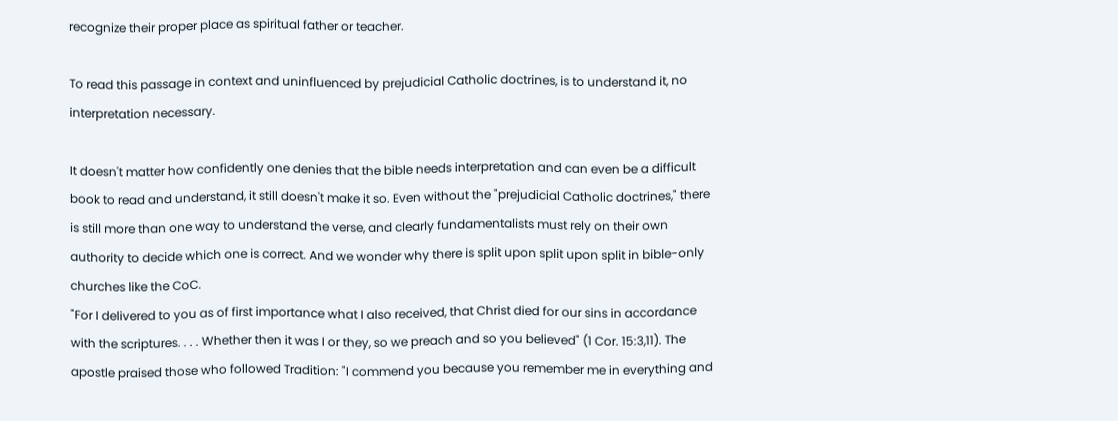recognize their proper place as spiritual father or teacher.

To read this passage in context and uninfluenced by prejudicial Catholic doctrines, is to understand it, no interpretation necessary.

It doesn't matter how confidently one denies that the bible needs interpretation and can even be a difficult book to read and understand, it still doesn't make it so. Even without the "prejudicial Catholic doctrines," there is still more than one way to understand the verse, and clearly fundamentalists must rely on their own authority to decide which one is correct. And we wonder why there is split upon split upon split in bible-only churches like the CoC.
"For I delivered to you as of first importance what I also received, that Christ died for our sins in accordance with the scriptures. . . . Whether then it was I or they, so we preach and so you believed" (1 Cor. 15:3,11). The apostle praised those who followed Tradition: "I commend you because you remember me in everything and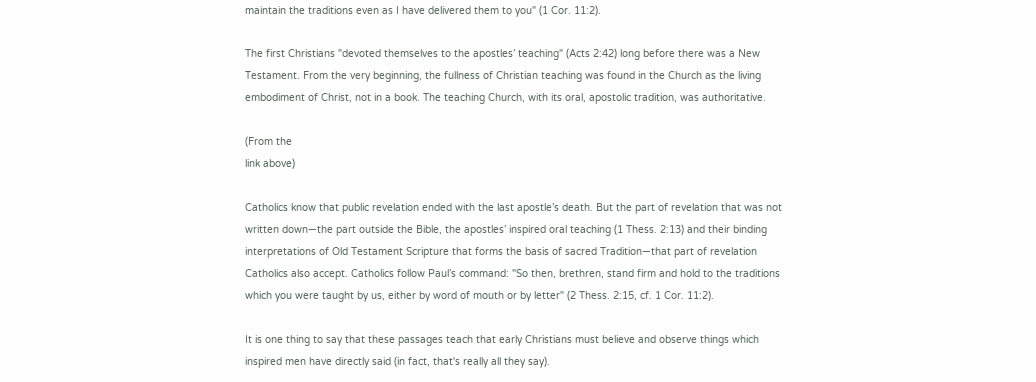maintain the traditions even as I have delivered them to you" (1 Cor. 11:2).

The first Christians "devoted themselves to the apostles’ teaching" (Acts 2:42) long before there was a New Testament. From the very beginning, the fullness of Christian teaching was found in the Church as the living embodiment of Christ, not in a book. The teaching Church, with its oral, apostolic tradition, was authoritative.

(From the
link above)

Catholics know that public revelation ended with the last apostle’s death. But the part of revelation that was not written down—the part outside the Bible, the apostles’ inspired oral teaching (1 Thess. 2:13) and their binding interpretations of Old Testament Scripture that forms the basis of sacred Tradition—that part of revelation Catholics also accept. Catholics follow Paul’s command: "So then, brethren, stand firm and hold to the traditions which you were taught by us, either by word of mouth or by letter" (2 Thess. 2:15, cf. 1 Cor. 11:2).

It is one thing to say that these passages teach that early Christians must believe and observe things which inspired men have directly said (in fact, that's really all they say).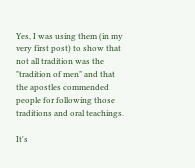Yes, I was using them (in my very first post) to show that not all tradition was the "tradition of men" and that the apostles commended people for following those traditions and oral teachings.

It's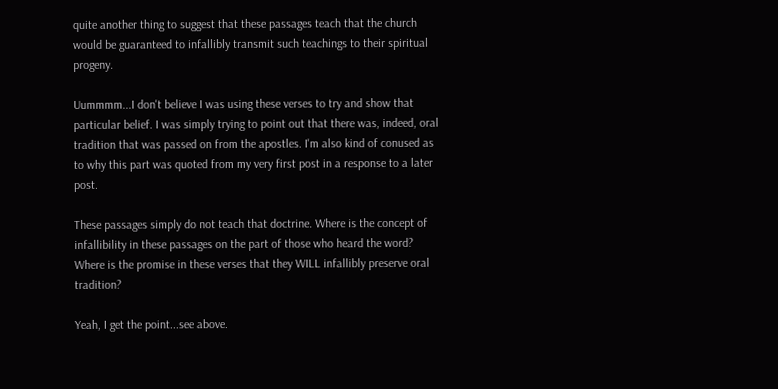quite another thing to suggest that these passages teach that the church would be guaranteed to infallibly transmit such teachings to their spiritual progeny.

Uummmm...I don't believe I was using these verses to try and show that particular belief. I was simply trying to point out that there was, indeed, oral tradition that was passed on from the apostles. I'm also kind of conused as to why this part was quoted from my very first post in a response to a later post.

These passages simply do not teach that doctrine. Where is the concept of infallibility in these passages on the part of those who heard the word? Where is the promise in these verses that they WILL infallibly preserve oral tradition?

Yeah, I get the point...see above.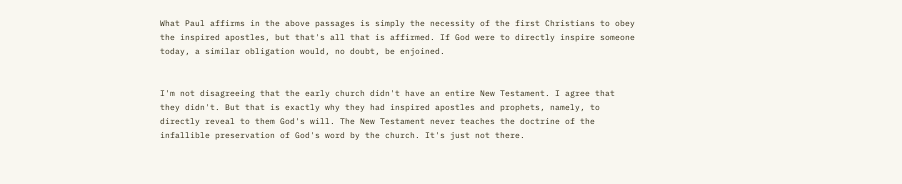What Paul affirms in the above passages is simply the necessity of the first Christians to obey the inspired apostles, but that's all that is affirmed. If God were to directly inspire someone today, a similar obligation would, no doubt, be enjoined.


I'm not disagreeing that the early church didn't have an entire New Testament. I agree that they didn't. But that is exactly why they had inspired apostles and prophets, namely, to directly reveal to them God's will. The New Testament never teaches the doctrine of the infallible preservation of God's word by the church. It's just not there.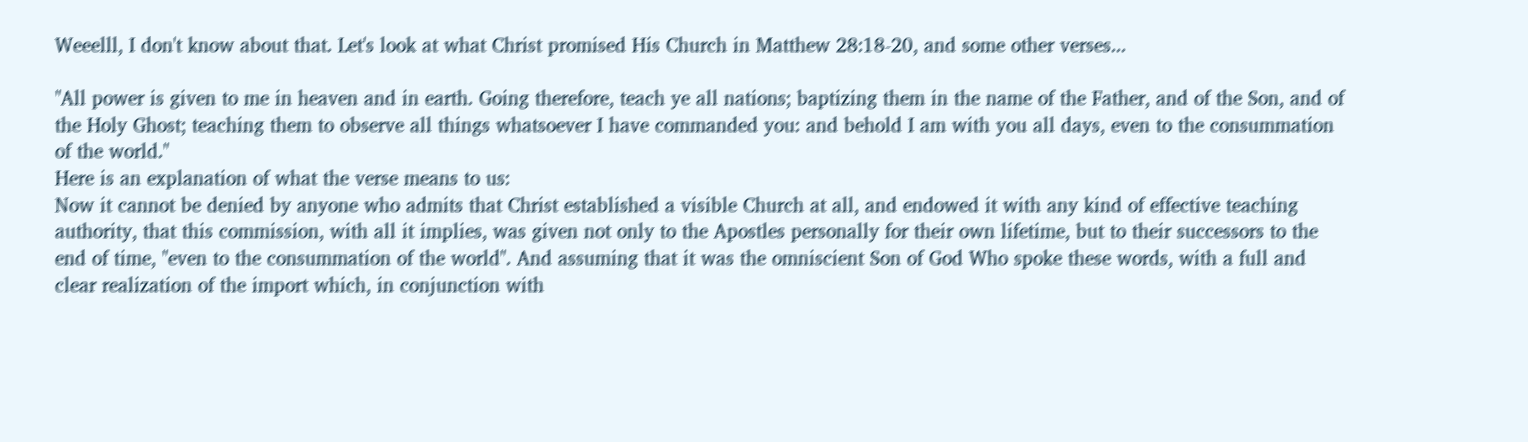Weeelll, I don't know about that. Let's look at what Christ promised His Church in Matthew 28:18-20, and some other verses...

"All power is given to me in heaven and in earth. Going therefore, teach ye all nations; baptizing them in the name of the Father, and of the Son, and of the Holy Ghost; teaching them to observe all things whatsoever I have commanded you: and behold I am with you all days, even to the consummation of the world."
Here is an explanation of what the verse means to us:
Now it cannot be denied by anyone who admits that Christ established a visible Church at all, and endowed it with any kind of effective teaching authority, that this commission, with all it implies, was given not only to the Apostles personally for their own lifetime, but to their successors to the end of time, "even to the consummation of the world". And assuming that it was the omniscient Son of God Who spoke these words, with a full and clear realization of the import which, in conjunction with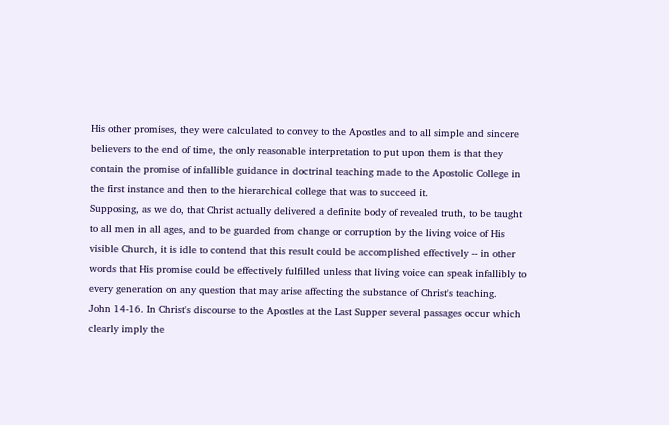His other promises, they were calculated to convey to the Apostles and to all simple and sincere believers to the end of time, the only reasonable interpretation to put upon them is that they contain the promise of infallible guidance in doctrinal teaching made to the Apostolic College in the first instance and then to the hierarchical college that was to succeed it.
Supposing, as we do, that Christ actually delivered a definite body of revealed truth, to be taught to all men in all ages, and to be guarded from change or corruption by the living voice of His visible Church, it is idle to contend that this result could be accomplished effectively -- in other words that His promise could be effectively fulfilled unless that living voice can speak infallibly to every generation on any question that may arise affecting the substance of Christ's teaching.
John 14-16. In Christ's discourse to the Apostles at the Last Supper several passages occur which clearly imply the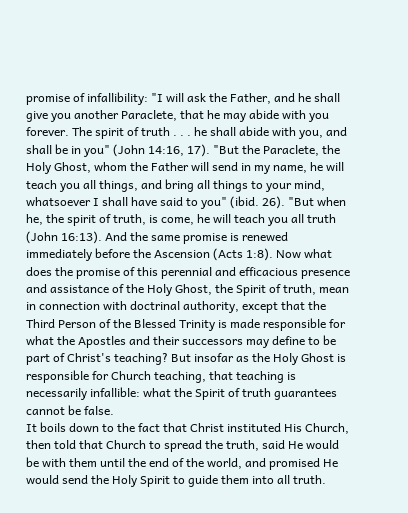promise of infallibility: "I will ask the Father, and he shall give you another Paraclete, that he may abide with you forever. The spirit of truth . . . he shall abide with you, and shall be in you" (John 14:16, 17). "But the Paraclete, the Holy Ghost, whom the Father will send in my name, he will teach you all things, and bring all things to your mind, whatsoever I shall have said to you" (ibid. 26). "But when he, the spirit of truth, is come, he will teach you all truth (John 16:13). And the same promise is renewed immediately before the Ascension (Acts 1:8). Now what does the promise of this perennial and efficacious presence and assistance of the Holy Ghost, the Spirit of truth, mean in connection with doctrinal authority, except that the Third Person of the Blessed Trinity is made responsible for what the Apostles and their successors may define to be part of Christ's teaching? But insofar as the Holy Ghost is responsible for Church teaching, that teaching is necessarily infallible: what the Spirit of truth guarantees cannot be false.
It boils down to the fact that Christ instituted His Church, then told that Church to spread the truth, said He would be with them until the end of the world, and promised He would send the Holy Spirit to guide them into all truth.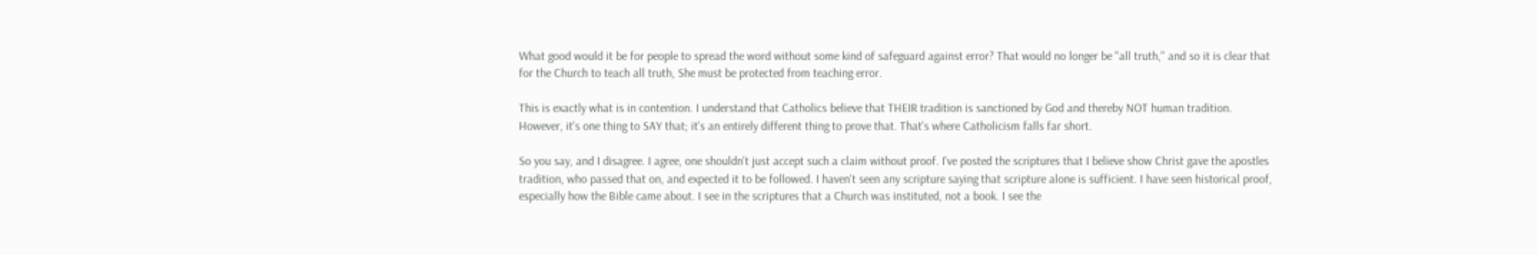What good would it be for people to spread the word without some kind of safeguard against error? That would no longer be "all truth," and so it is clear that for the Church to teach all truth, She must be protected from teaching error.

This is exactly what is in contention. I understand that Catholics believe that THEIR tradition is sanctioned by God and thereby NOT human tradition. However, it's one thing to SAY that; it's an entirely different thing to prove that. That's where Catholicism falls far short.

So you say, and I disagree. I agree, one shouldn't just accept such a claim without proof. I've posted the scriptures that I believe show Christ gave the apostles tradition, who passed that on, and expected it to be followed. I haven't seen any scripture saying that scripture alone is sufficient. I have seen historical proof, especially how the Bible came about. I see in the scriptures that a Church was instituted, not a book. I see the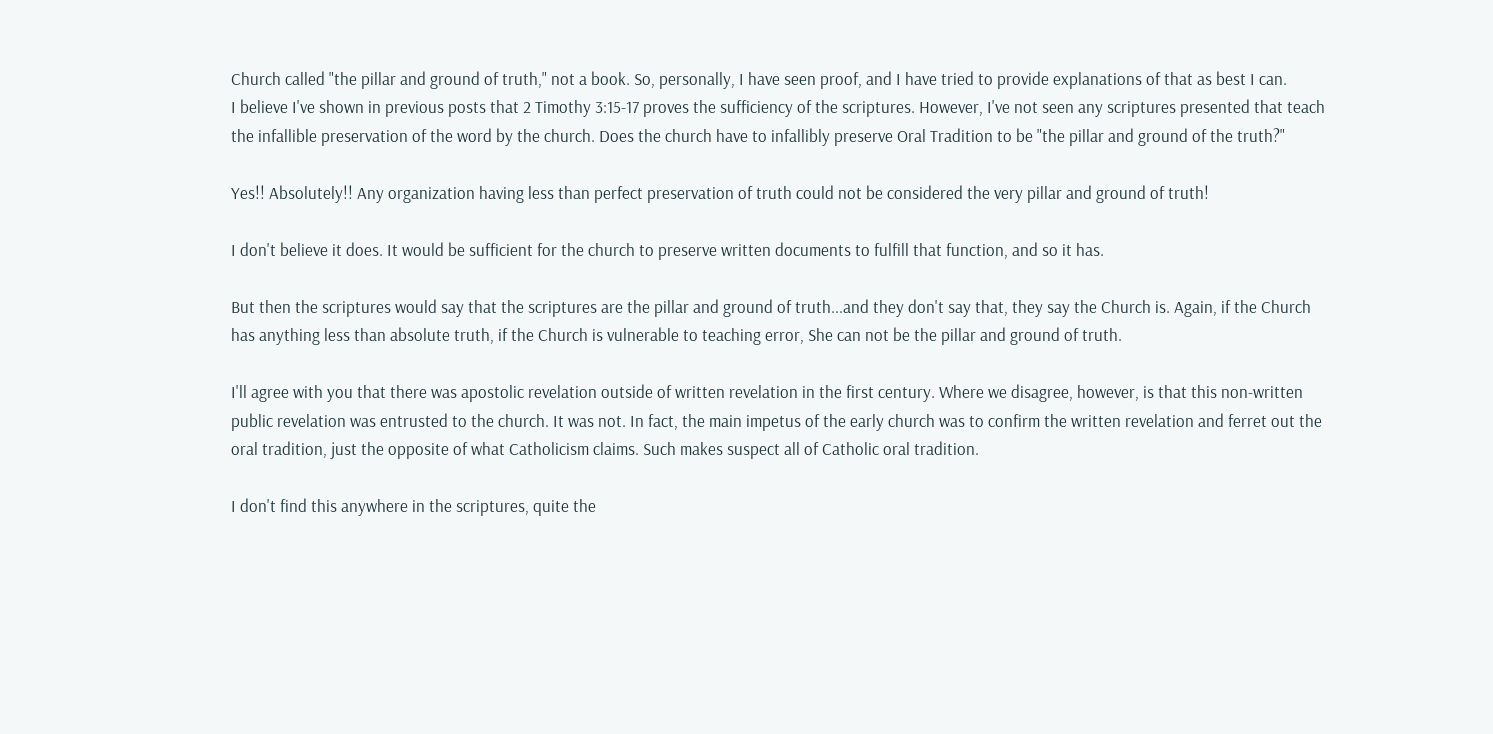Church called "the pillar and ground of truth," not a book. So, personally, I have seen proof, and I have tried to provide explanations of that as best I can.
I believe I've shown in previous posts that 2 Timothy 3:15-17 proves the sufficiency of the scriptures. However, I've not seen any scriptures presented that teach the infallible preservation of the word by the church. Does the church have to infallibly preserve Oral Tradition to be "the pillar and ground of the truth?"

Yes!! Absolutely!! Any organization having less than perfect preservation of truth could not be considered the very pillar and ground of truth!

I don't believe it does. It would be sufficient for the church to preserve written documents to fulfill that function, and so it has.

But then the scriptures would say that the scriptures are the pillar and ground of truth...and they don't say that, they say the Church is. Again, if the Church has anything less than absolute truth, if the Church is vulnerable to teaching error, She can not be the pillar and ground of truth.

I'll agree with you that there was apostolic revelation outside of written revelation in the first century. Where we disagree, however, is that this non-written public revelation was entrusted to the church. It was not. In fact, the main impetus of the early church was to confirm the written revelation and ferret out the oral tradition, just the opposite of what Catholicism claims. Such makes suspect all of Catholic oral tradition.

I don't find this anywhere in the scriptures, quite the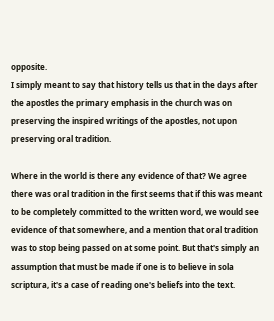opposite.
I simply meant to say that history tells us that in the days after the apostles the primary emphasis in the church was on preserving the inspired writings of the apostles, not upon preserving oral tradition.

Where in the world is there any evidence of that? We agree there was oral tradition in the first seems that if this was meant to be completely committed to the written word, we would see evidence of that somewhere, and a mention that oral tradition was to stop being passed on at some point. But that's simply an assumption that must be made if one is to believe in sola scriptura, it's a case of reading one's beliefs into the text.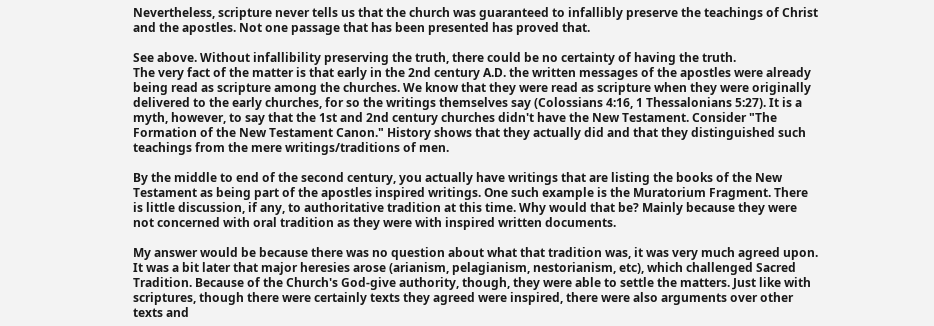Nevertheless, scripture never tells us that the church was guaranteed to infallibly preserve the teachings of Christ and the apostles. Not one passage that has been presented has proved that.

See above. Without infallibility preserving the truth, there could be no certainty of having the truth.
The very fact of the matter is that early in the 2nd century A.D. the written messages of the apostles were already being read as scripture among the churches. We know that they were read as scripture when they were originally delivered to the early churches, for so the writings themselves say (Colossians 4:16, 1 Thessalonians 5:27). It is a myth, however, to say that the 1st and 2nd century churches didn't have the New Testament. Consider "The Formation of the New Testament Canon." History shows that they actually did and that they distinguished such teachings from the mere writings/traditions of men.

By the middle to end of the second century, you actually have writings that are listing the books of the New Testament as being part of the apostles inspired writings. One such example is the Muratorium Fragment. There is little discussion, if any, to authoritative tradition at this time. Why would that be? Mainly because they were not concerned with oral tradition as they were with inspired written documents.

My answer would be because there was no question about what that tradition was, it was very much agreed upon. It was a bit later that major heresies arose (arianism, pelagianism, nestorianism, etc), which challenged Sacred Tradition. Because of the Church's God-give authority, though, they were able to settle the matters. Just like with scriptures, though there were certainly texts they agreed were inspired, there were also arguments over other texts and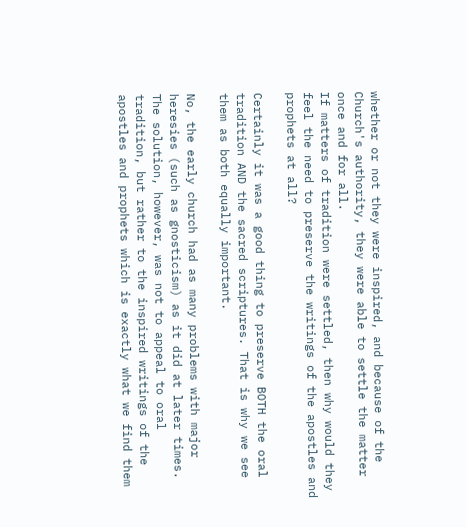whether or not they were inspired, and because of the Church's authority, they were able to settle the matter once and for all.
If matters of tradition were settled, then why would they feel the need to preserve the writings of the apostles and prophets at all?

Certainly it was a good thing to preserve BOTH the oral tradition AND the sacred scriptures. That is why we see them as both equally important.

No, the early church had as many problems with major heresies (such as gnosticism) as it did at later times. The solution, however, was not to appeal to oral tradition, but rather to the inspired writings of the apostles and prophets which is exactly what we find them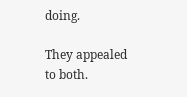doing.

They appealed to both.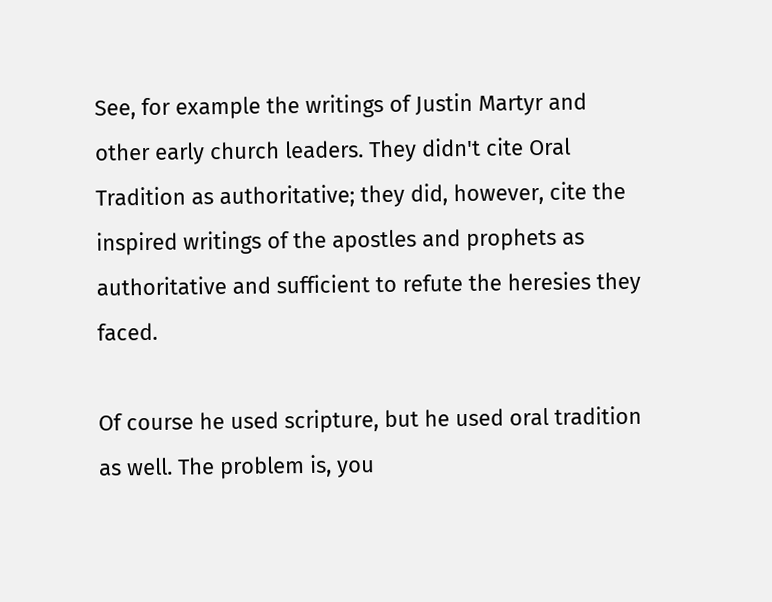See, for example the writings of Justin Martyr and other early church leaders. They didn't cite Oral Tradition as authoritative; they did, however, cite the inspired writings of the apostles and prophets as authoritative and sufficient to refute the heresies they faced.

Of course he used scripture, but he used oral tradition as well. The problem is, you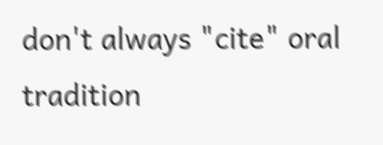don't always "cite" oral tradition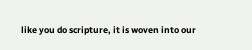like you do scripture, it is woven into our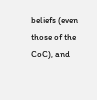beliefs (even those of the CoC), and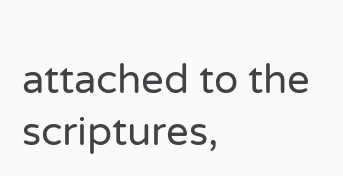attached to the scriptures,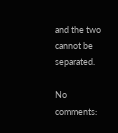and the two cannot be separated.

No comments: